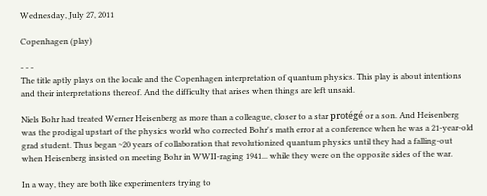Wednesday, July 27, 2011

Copenhagen (play)

- - -
The title aptly plays on the locale and the Copenhagen interpretation of quantum physics. This play is about intentions and their interpretations thereof. And the difficulty that arises when things are left unsaid.

Niels Bohr had treated Werner Heisenberg as more than a colleague, closer to a star protégé or a son. And Heisenberg was the prodigal upstart of the physics world who corrected Bohr's math error at a conference when he was a 21-year-old grad student. Thus began ~20 years of collaboration that revolutionized quantum physics until they had a falling-out when Heisenberg insisted on meeting Bohr in WWII-raging 1941... while they were on the opposite sides of the war.

In a way, they are both like experimenters trying to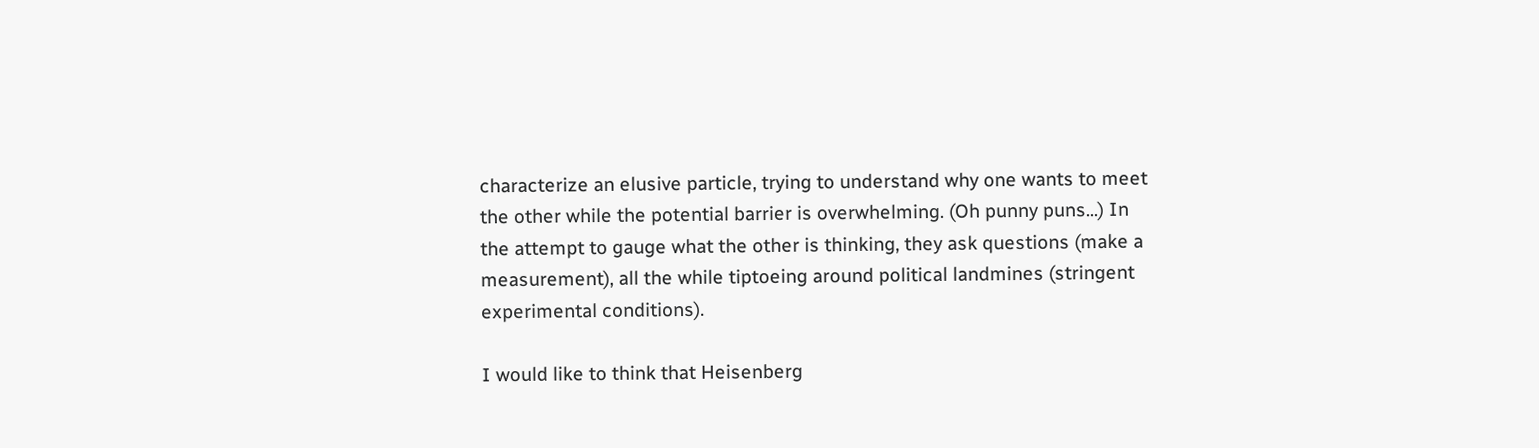characterize an elusive particle, trying to understand why one wants to meet the other while the potential barrier is overwhelming. (Oh punny puns...) In the attempt to gauge what the other is thinking, they ask questions (make a measurement), all the while tiptoeing around political landmines (stringent experimental conditions).

I would like to think that Heisenberg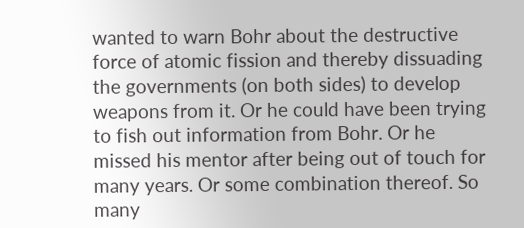wanted to warn Bohr about the destructive force of atomic fission and thereby dissuading the governments (on both sides) to develop weapons from it. Or he could have been trying to fish out information from Bohr. Or he missed his mentor after being out of touch for many years. Or some combination thereof. So many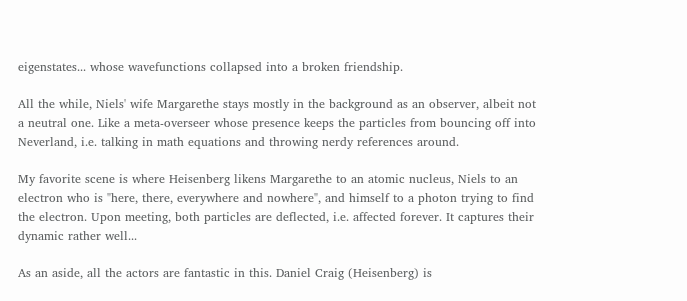eigenstates... whose wavefunctions collapsed into a broken friendship.

All the while, Niels' wife Margarethe stays mostly in the background as an observer, albeit not a neutral one. Like a meta-overseer whose presence keeps the particles from bouncing off into Neverland, i.e. talking in math equations and throwing nerdy references around.

My favorite scene is where Heisenberg likens Margarethe to an atomic nucleus, Niels to an electron who is "here, there, everywhere and nowhere", and himself to a photon trying to find the electron. Upon meeting, both particles are deflected, i.e. affected forever. It captures their dynamic rather well...

As an aside, all the actors are fantastic in this. Daniel Craig (Heisenberg) is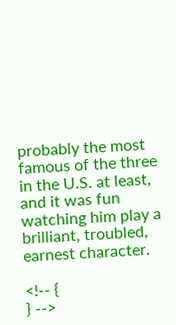probably the most famous of the three in the U.S. at least, and it was fun watching him play a brilliant, troubled, earnest character.

<!-- {
} -->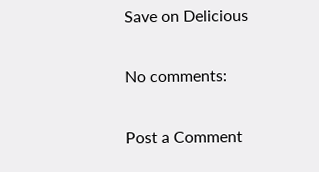Save on Delicious

No comments:

Post a Comment